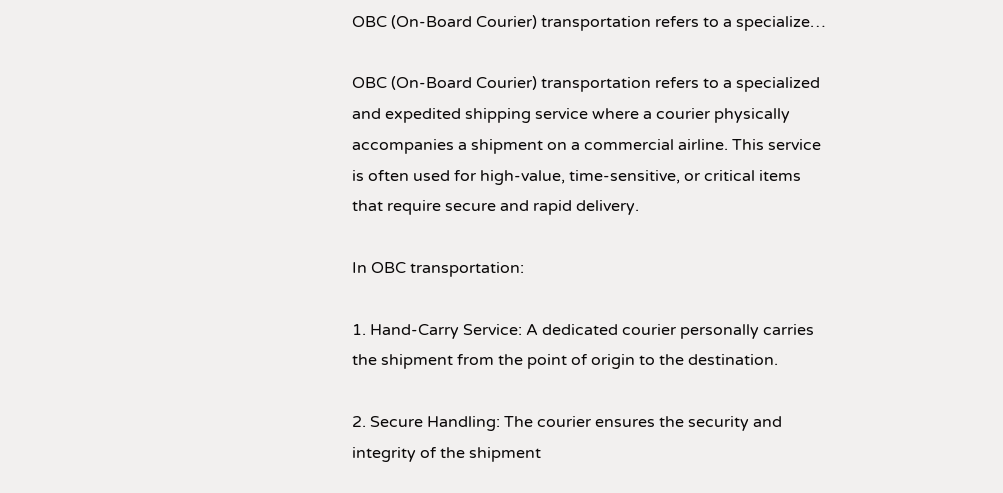OBC (On-Board Courier) transportation refers to a specialize…

OBC (On-Board Courier) transportation refers to a specialized and expedited shipping service where a courier physically accompanies a shipment on a commercial airline. This service is often used for high-value, time-sensitive, or critical items that require secure and rapid delivery.

In OBC transportation:

1. Hand-Carry Service: A dedicated courier personally carries the shipment from the point of origin to the destination.

2. Secure Handling: The courier ensures the security and integrity of the shipment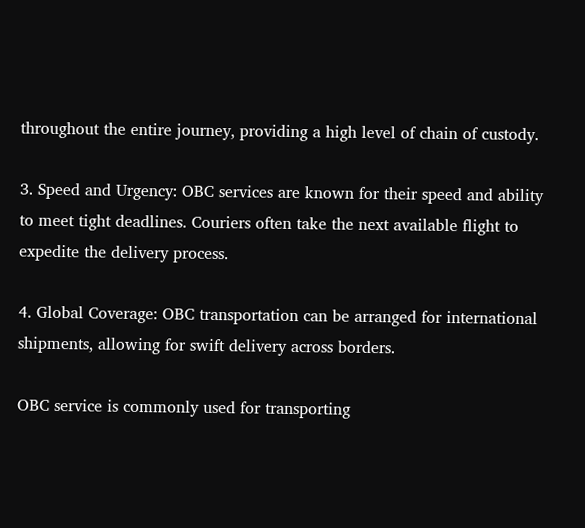throughout the entire journey, providing a high level of chain of custody.

3. Speed and Urgency: OBC services are known for their speed and ability to meet tight deadlines. Couriers often take the next available flight to expedite the delivery process.

4. Global Coverage: OBC transportation can be arranged for international shipments, allowing for swift delivery across borders.

OBC service is commonly used for transporting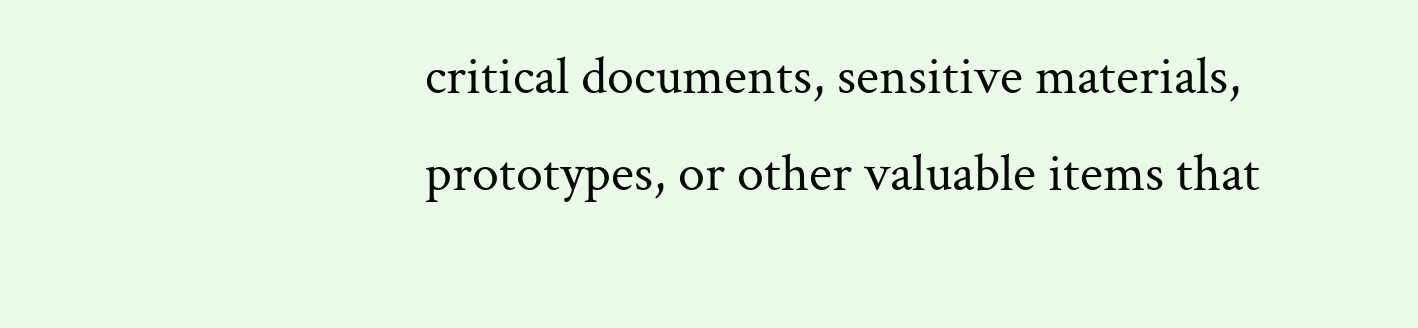critical documents, sensitive materials, prototypes, or other valuable items that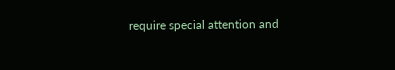require special attention and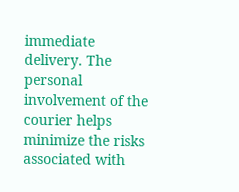immediate delivery. The personal involvement of the courier helps minimize the risks associated with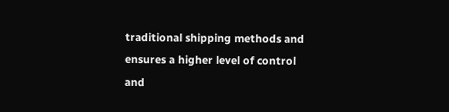traditional shipping methods and ensures a higher level of control and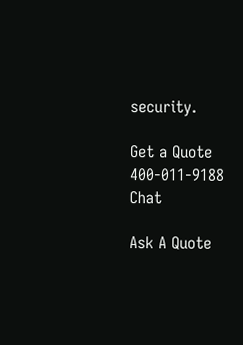security.

Get a Quote 400-011-9188 Chat

Ask A Quote